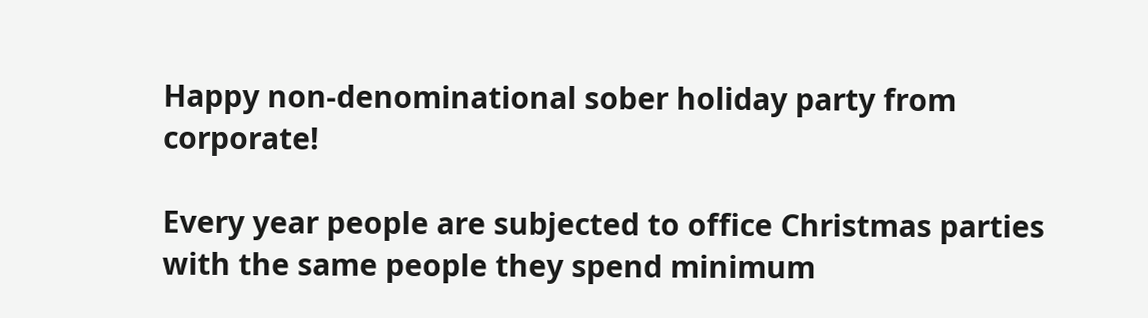Happy non-denominational sober holiday party from corporate!

Every year people are subjected to office Christmas parties with the same people they spend minimum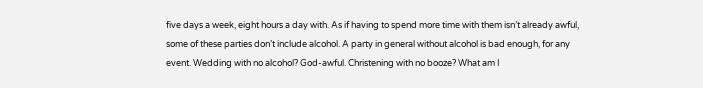five days a week, eight hours a day with. As if having to spend more time with them isn’t already awful, some of these parties don’t include alcohol. A party in general without alcohol is bad enough, for any event. Wedding with no alcohol? God-awful. Christening with no booze? What am I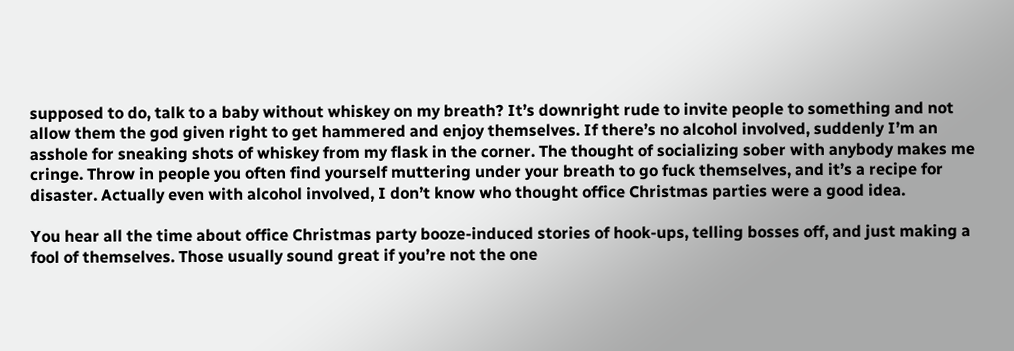supposed to do, talk to a baby without whiskey on my breath? It’s downright rude to invite people to something and not allow them the god given right to get hammered and enjoy themselves. If there’s no alcohol involved, suddenly I’m an asshole for sneaking shots of whiskey from my flask in the corner. The thought of socializing sober with anybody makes me cringe. Throw in people you often find yourself muttering under your breath to go fuck themselves, and it’s a recipe for disaster. Actually even with alcohol involved, I don’t know who thought office Christmas parties were a good idea.

You hear all the time about office Christmas party booze-induced stories of hook-ups, telling bosses off, and just making a fool of themselves. Those usually sound great if you’re not the one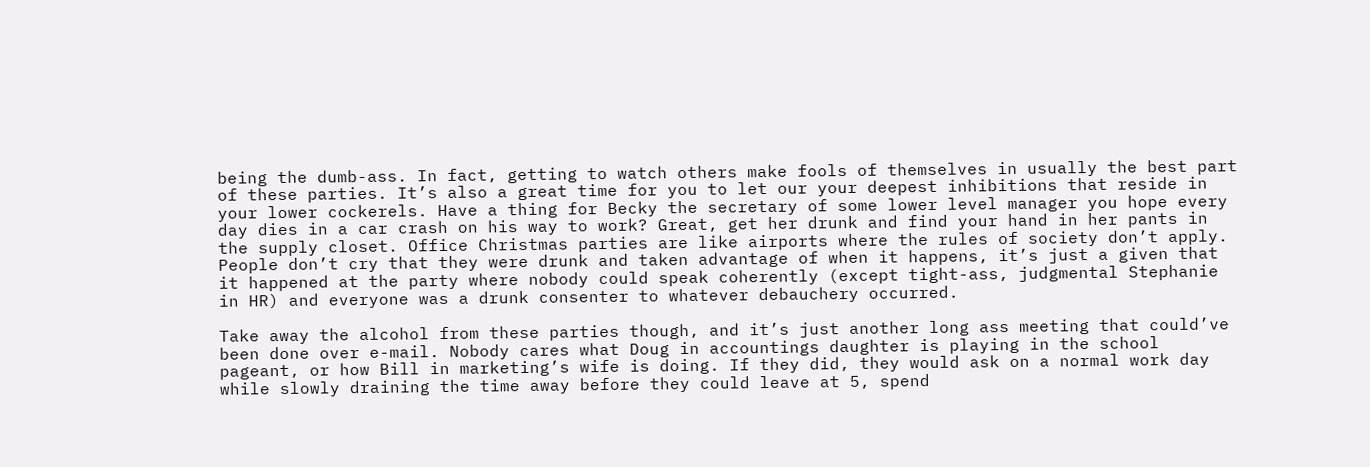being the dumb-ass. In fact, getting to watch others make fools of themselves in usually the best part of these parties. It’s also a great time for you to let our your deepest inhibitions that reside in your lower cockerels. Have a thing for Becky the secretary of some lower level manager you hope every day dies in a car crash on his way to work? Great, get her drunk and find your hand in her pants in the supply closet. Office Christmas parties are like airports where the rules of society don’t apply. People don’t cry that they were drunk and taken advantage of when it happens, it’s just a given that it happened at the party where nobody could speak coherently (except tight-ass, judgmental Stephanie in HR) and everyone was a drunk consenter to whatever debauchery occurred.

Take away the alcohol from these parties though, and it’s just another long ass meeting that could’ve been done over e-mail. Nobody cares what Doug in accountings daughter is playing in the school pageant, or how Bill in marketing’s wife is doing. If they did, they would ask on a normal work day while slowly draining the time away before they could leave at 5, spend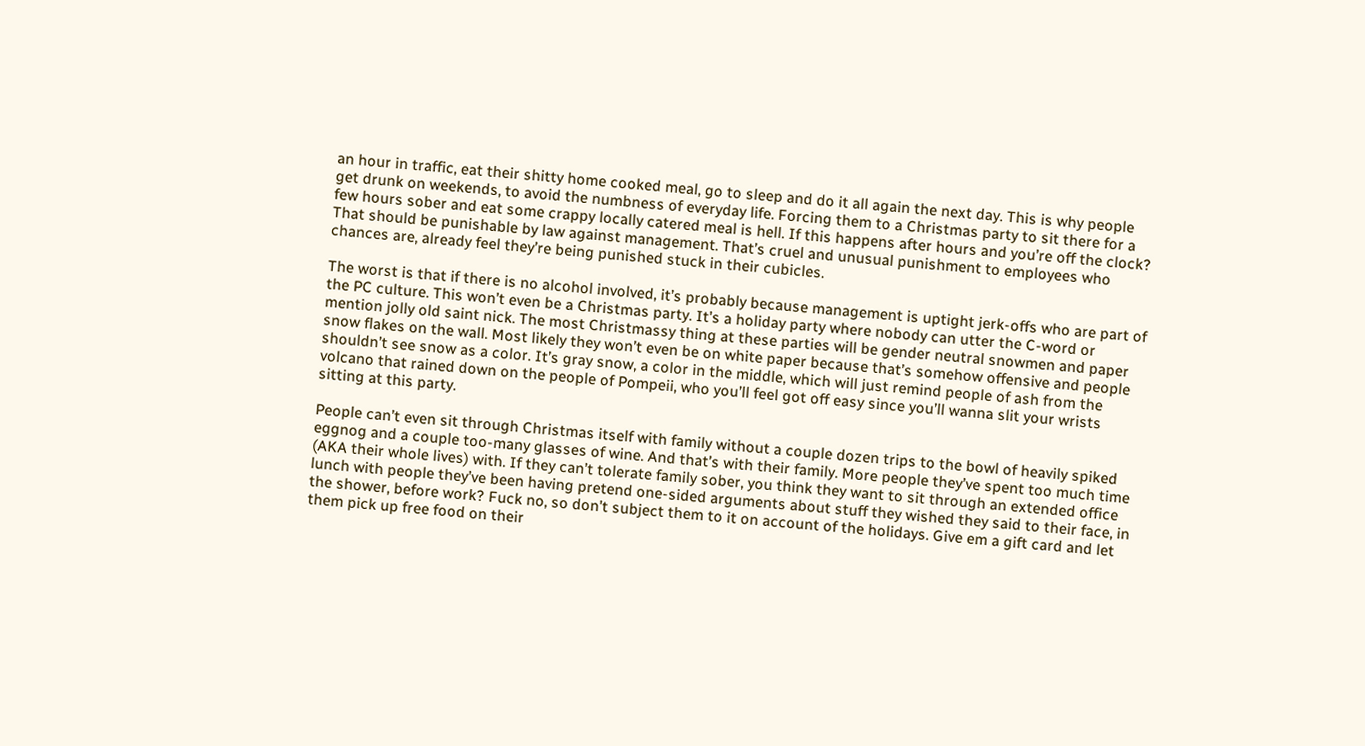an hour in traffic, eat their shitty home cooked meal, go to sleep and do it all again the next day. This is why people get drunk on weekends, to avoid the numbness of everyday life. Forcing them to a Christmas party to sit there for a few hours sober and eat some crappy locally catered meal is hell. If this happens after hours and you’re off the clock? That should be punishable by law against management. That’s cruel and unusual punishment to employees who chances are, already feel they’re being punished stuck in their cubicles.

The worst is that if there is no alcohol involved, it’s probably because management is uptight jerk-offs who are part of the PC culture. This won’t even be a Christmas party. It’s a holiday party where nobody can utter the C-word or mention jolly old saint nick. The most Christmassy thing at these parties will be gender neutral snowmen and paper snow flakes on the wall. Most likely they won’t even be on white paper because that’s somehow offensive and people shouldn’t see snow as a color. It’s gray snow, a color in the middle, which will just remind people of ash from the volcano that rained down on the people of Pompeii, who you’ll feel got off easy since you’ll wanna slit your wrists sitting at this party.

People can’t even sit through Christmas itself with family without a couple dozen trips to the bowl of heavily spiked eggnog and a couple too-many glasses of wine. And that’s with their family. More people they’ve spent too much time (AKA their whole lives) with. If they can’t tolerate family sober, you think they want to sit through an extended office lunch with people they’ve been having pretend one-sided arguments about stuff they wished they said to their face, in the shower, before work? Fuck no, so don’t subject them to it on account of the holidays. Give em a gift card and let them pick up free food on their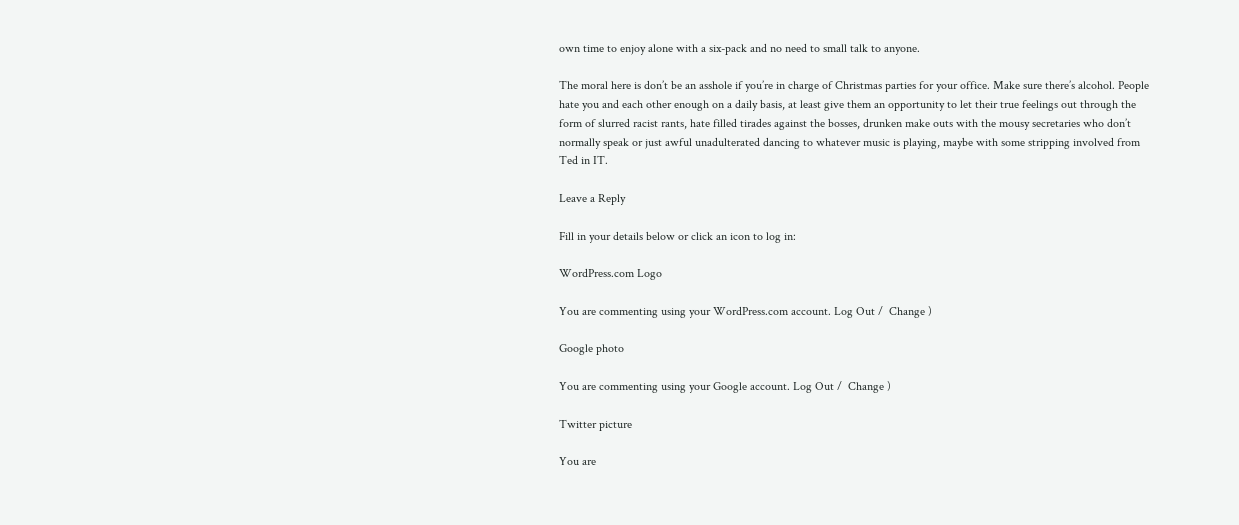own time to enjoy alone with a six-pack and no need to small talk to anyone.

The moral here is don’t be an asshole if you’re in charge of Christmas parties for your office. Make sure there’s alcohol. People hate you and each other enough on a daily basis, at least give them an opportunity to let their true feelings out through the form of slurred racist rants, hate filled tirades against the bosses, drunken make outs with the mousy secretaries who don’t normally speak or just awful unadulterated dancing to whatever music is playing, maybe with some stripping involved from Ted in IT.

Leave a Reply

Fill in your details below or click an icon to log in:

WordPress.com Logo

You are commenting using your WordPress.com account. Log Out /  Change )

Google photo

You are commenting using your Google account. Log Out /  Change )

Twitter picture

You are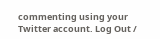commenting using your Twitter account. Log Out /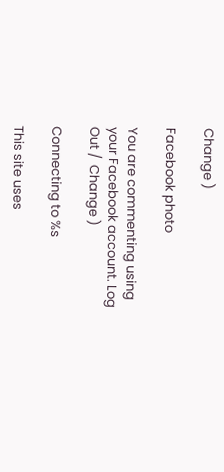Change )

Facebook photo

You are commenting using your Facebook account. Log Out /  Change )

Connecting to %s

This site uses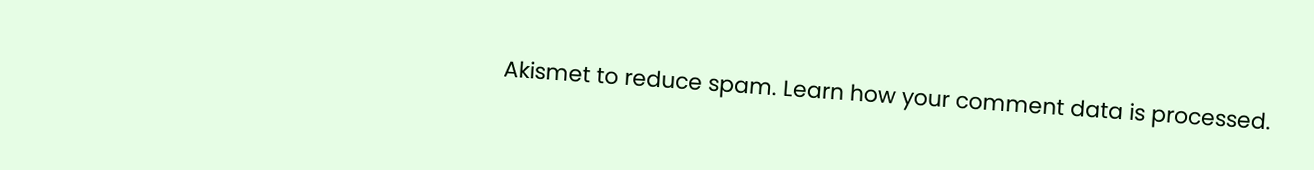Akismet to reduce spam. Learn how your comment data is processed.